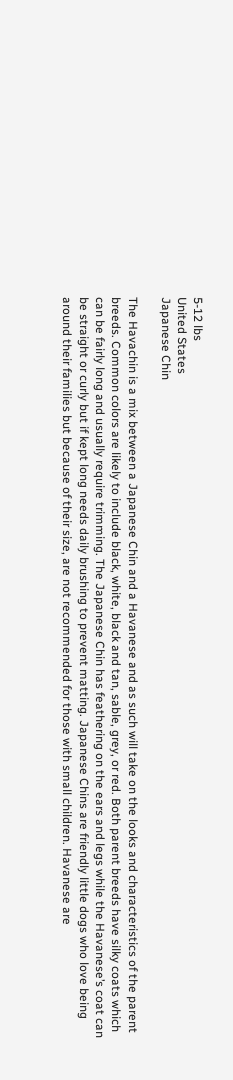5-12 lbs
United States
Japanese Chin

The Havachin is a mix between a Japanese Chin and a Havanese and as such will take on the looks and characteristics of the parent breeds. Common colors are likely to include black, white, black and tan, sable, grey, or red. Both parent breeds have silky coats which can be fairly long and usually require trimming. The Japanese Chin has feathering on the ears and legs while the Havanese’s coat can be straight or curly but if kept long needs daily brushing to prevent matting. Japanese Chins are friendly little dogs who love being around their families but because of their size, are not recommended for those with small children. Havanese are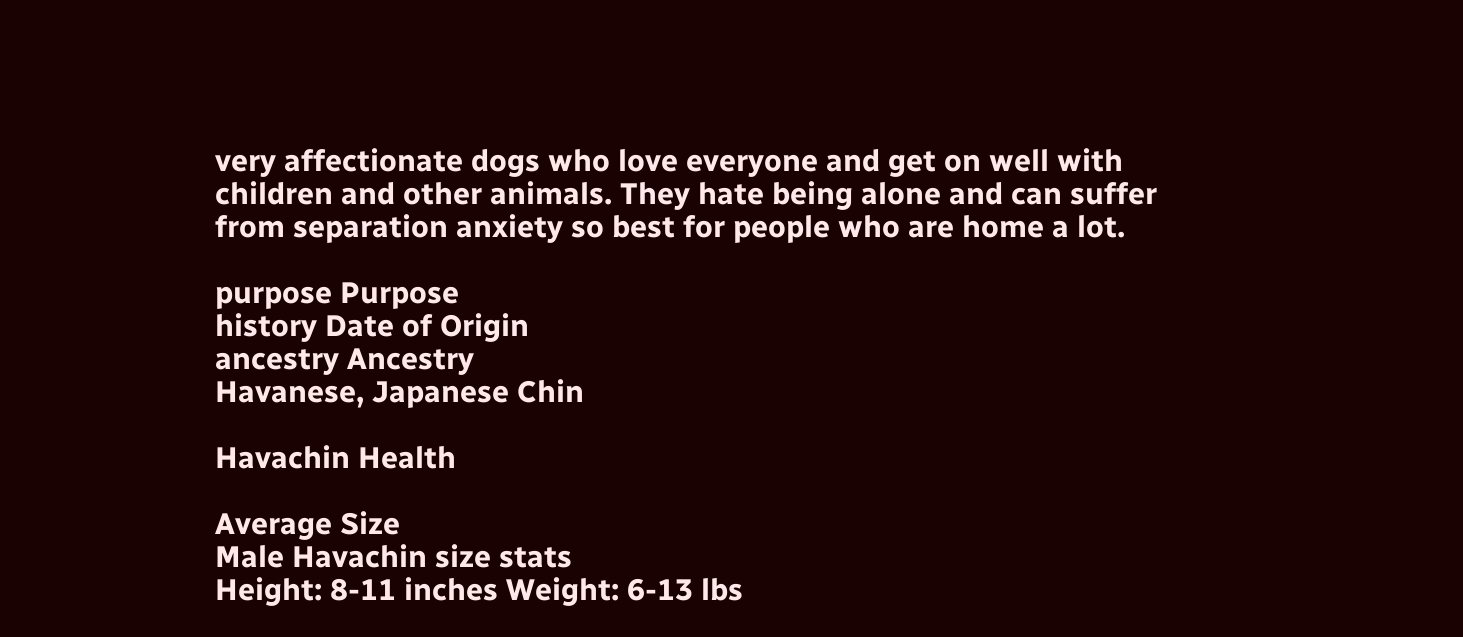very affectionate dogs who love everyone and get on well with children and other animals. They hate being alone and can suffer from separation anxiety so best for people who are home a lot.

purpose Purpose
history Date of Origin
ancestry Ancestry
Havanese, Japanese Chin

Havachin Health

Average Size
Male Havachin size stats
Height: 8-11 inches Weight: 6-13 lbs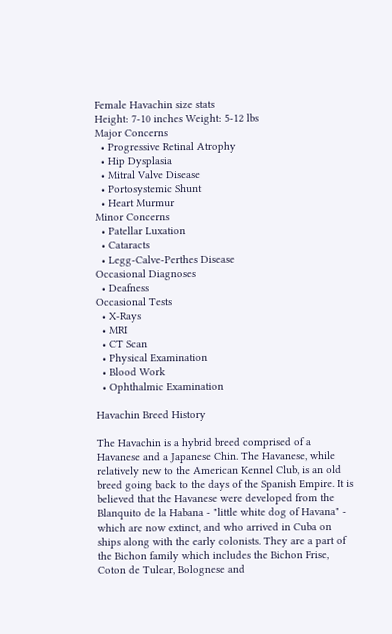Female Havachin size stats
Height: 7-10 inches Weight: 5-12 lbs
Major Concerns
  • Progressive Retinal Atrophy
  • Hip Dysplasia
  • Mitral Valve Disease
  • Portosystemic Shunt
  • Heart Murmur
Minor Concerns
  • Patellar Luxation
  • Cataracts
  • Legg-Calve-Perthes Disease
Occasional Diagnoses
  • Deafness
Occasional Tests
  • X-Rays
  • MRI
  • CT Scan
  • Physical Examination
  • Blood Work
  • Ophthalmic Examination

Havachin Breed History

The Havachin is a hybrid breed comprised of a Havanese and a Japanese Chin. The Havanese, while relatively new to the American Kennel Club, is an old breed going back to the days of the Spanish Empire. It is believed that the Havanese were developed from the Blanquito de la Habana - "little white dog of Havana" - which are now extinct, and who arrived in Cuba on ships along with the early colonists. They are a part of the Bichon family which includes the Bichon Frise, Coton de Tulear, Bolognese and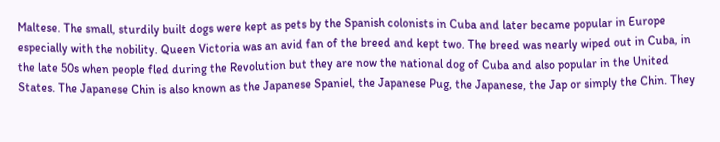Maltese. The small, sturdily built dogs were kept as pets by the Spanish colonists in Cuba and later became popular in Europe especially with the nobility. Queen Victoria was an avid fan of the breed and kept two. The breed was nearly wiped out in Cuba, in the late 50s when people fled during the Revolution but they are now the national dog of Cuba and also popular in the United States. The Japanese Chin is also known as the Japanese Spaniel, the Japanese Pug, the Japanese, the Jap or simply the Chin. They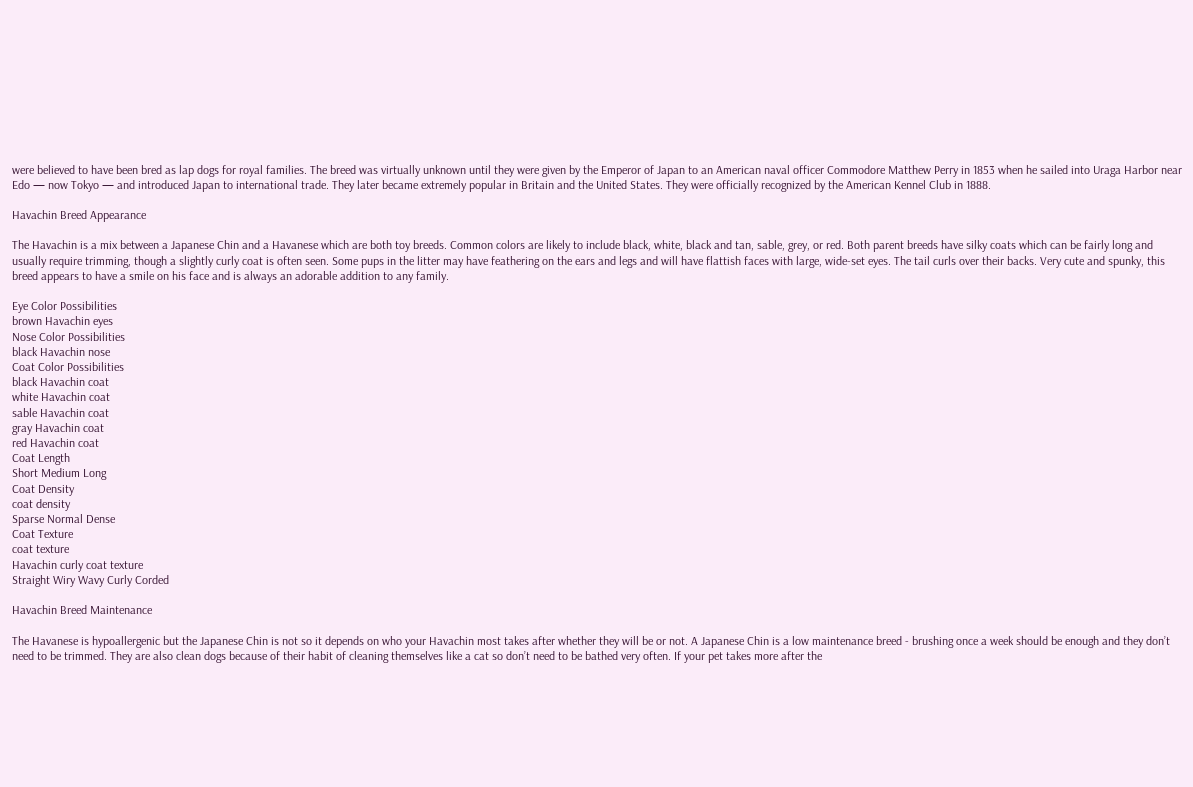were believed to have been bred as lap dogs for royal families. The breed was virtually unknown until they were given by the Emperor of Japan to an American naval officer Commodore Matthew Perry in 1853 when he sailed into Uraga Harbor near Edo — now Tokyo — and introduced Japan to international trade. They later became extremely popular in Britain and the United States. They were officially recognized by the American Kennel Club in 1888.

Havachin Breed Appearance

The Havachin is a mix between a Japanese Chin and a Havanese which are both toy breeds. Common colors are likely to include black, white, black and tan, sable, grey, or red. Both parent breeds have silky coats which can be fairly long and usually require trimming, though a slightly curly coat is often seen. Some pups in the litter may have feathering on the ears and legs and will have flattish faces with large, wide-set eyes. The tail curls over their backs. Very cute and spunky, this breed appears to have a smile on his face and is always an adorable addition to any family.

Eye Color Possibilities
brown Havachin eyes
Nose Color Possibilities
black Havachin nose
Coat Color Possibilities
black Havachin coat
white Havachin coat
sable Havachin coat
gray Havachin coat
red Havachin coat
Coat Length
Short Medium Long
Coat Density
coat density
Sparse Normal Dense
Coat Texture
coat texture
Havachin curly coat texture
Straight Wiry Wavy Curly Corded

Havachin Breed Maintenance

The Havanese is hypoallergenic but the Japanese Chin is not so it depends on who your Havachin most takes after whether they will be or not. A Japanese Chin is a low maintenance breed - brushing once a week should be enough and they don’t need to be trimmed. They are also clean dogs because of their habit of cleaning themselves like a cat so don’t need to be bathed very often. If your pet takes more after the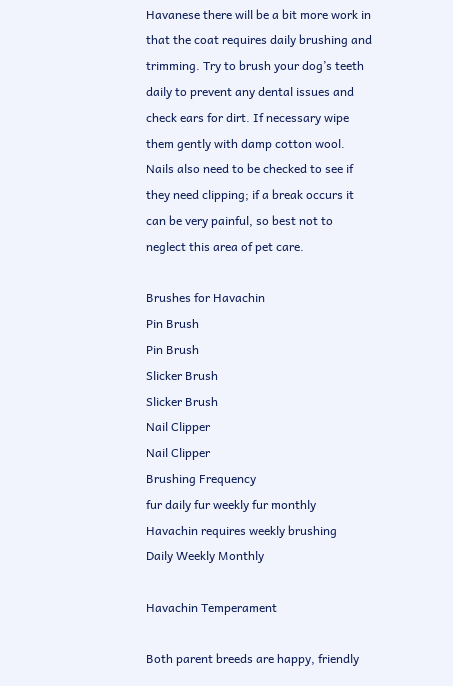Havanese there will be a bit more work in that the coat requires daily brushing and trimming. Try to brush your dog’s teeth daily to prevent any dental issues and check ears for dirt. If necessary wipe them gently with damp cotton wool. Nails also need to be checked to see if they need clipping; if a break occurs it can be very painful, so best not to neglect this area of pet care.

Brushes for Havachin
Pin Brush
Pin Brush
Slicker Brush
Slicker Brush
Nail Clipper
Nail Clipper
Brushing Frequency
fur daily fur weekly fur monthly
Havachin requires weekly brushing
Daily Weekly Monthly

Havachin Temperament

Both parent breeds are happy, friendly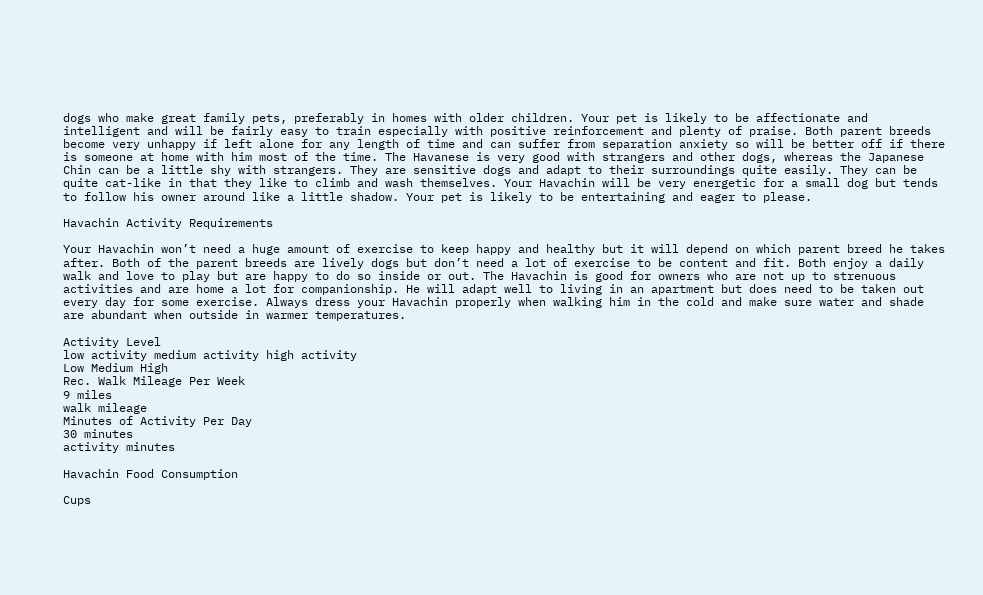dogs who make great family pets, preferably in homes with older children. Your pet is likely to be affectionate and intelligent and will be fairly easy to train especially with positive reinforcement and plenty of praise. Both parent breeds become very unhappy if left alone for any length of time and can suffer from separation anxiety so will be better off if there is someone at home with him most of the time. The Havanese is very good with strangers and other dogs, whereas the Japanese Chin can be a little shy with strangers. They are sensitive dogs and adapt to their surroundings quite easily. They can be quite cat-like in that they like to climb and wash themselves. Your Havachin will be very energetic for a small dog but tends to follow his owner around like a little shadow. Your pet is likely to be entertaining and eager to please.

Havachin Activity Requirements

Your Havachin won’t need a huge amount of exercise to keep happy and healthy but it will depend on which parent breed he takes after. Both of the parent breeds are lively dogs but don’t need a lot of exercise to be content and fit. Both enjoy a daily walk and love to play but are happy to do so inside or out. The Havachin is good for owners who are not up to strenuous activities and are home a lot for companionship. He will adapt well to living in an apartment but does need to be taken out every day for some exercise. Always dress your Havachin properly when walking him in the cold and make sure water and shade are abundant when outside in warmer temperatures.

Activity Level
low activity medium activity high activity
Low Medium High
Rec. Walk Mileage Per Week
9 miles
walk mileage
Minutes of Activity Per Day
30 minutes
activity minutes

Havachin Food Consumption

Cups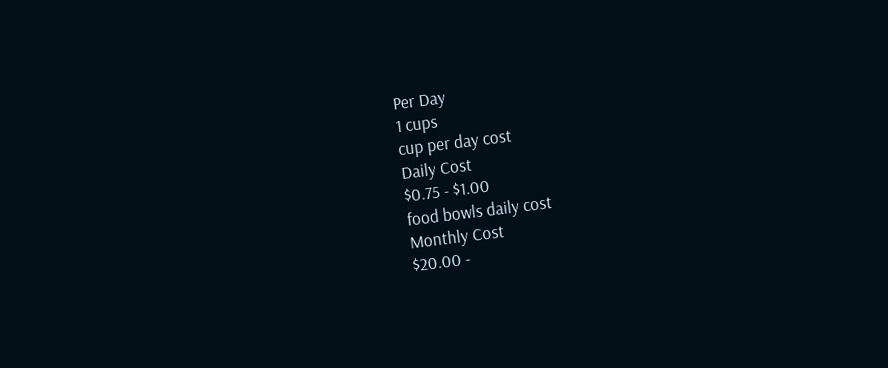Per Day
1 cups
cup per day cost
Daily Cost
$0.75 - $1.00
food bowls daily cost
Monthly Cost
$20.00 -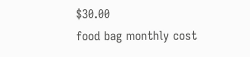$30.00
food bag monthly cost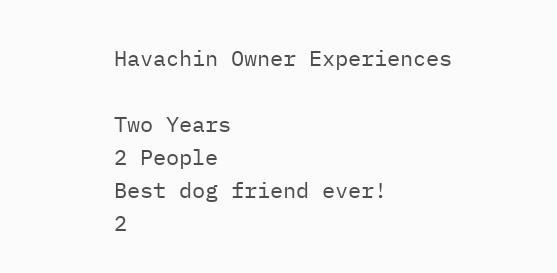Havachin Owner Experiences

Two Years
2 People
Best dog friend ever!
2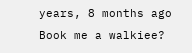years, 8 months ago
Book me a walkiee?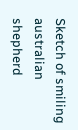Sketch of smiling australian shepherd